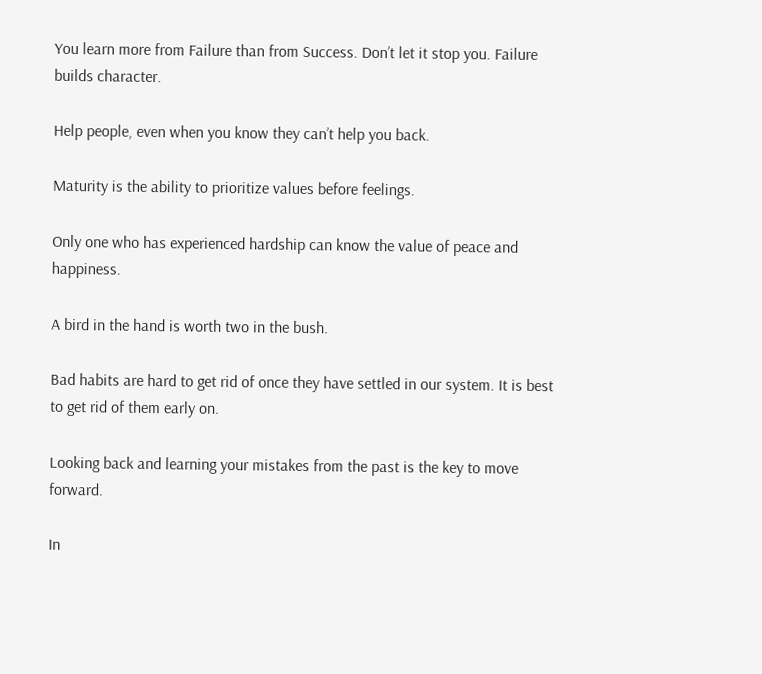You learn more from Failure than from Success. Don’t let it stop you. Failure builds character.

Help people, even when you know they can’t help you back.

Maturity is the ability to prioritize values before feelings.

Only one who has experienced hardship can know the value of peace and happiness.

A bird in the hand is worth two in the bush.

Bad habits are hard to get rid of once they have settled in our system. It is best to get rid of them early on.

Looking back and learning your mistakes from the past is the key to move forward.

In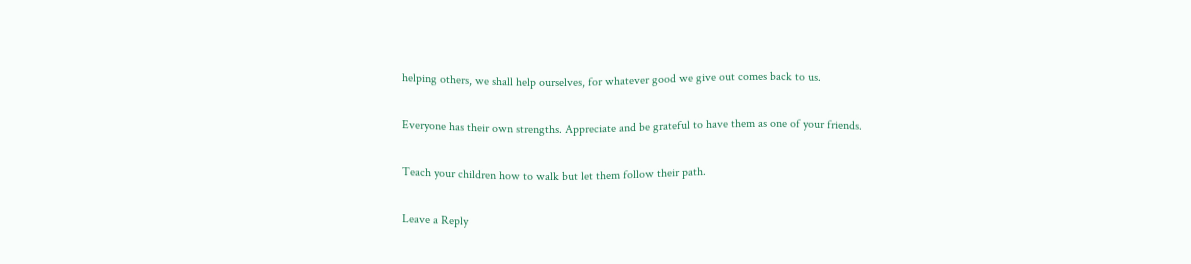helping others, we shall help ourselves, for whatever good we give out comes back to us.

Everyone has their own strengths. Appreciate and be grateful to have them as one of your friends.

Teach your children how to walk but let them follow their path.

Leave a Reply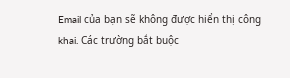Email của bạn sẽ không được hiển thị công khai. Các trường bắt buộc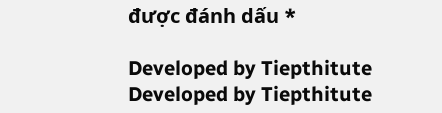được đánh dấu *

Developed by Tiepthitute
Developed by Tiepthitute